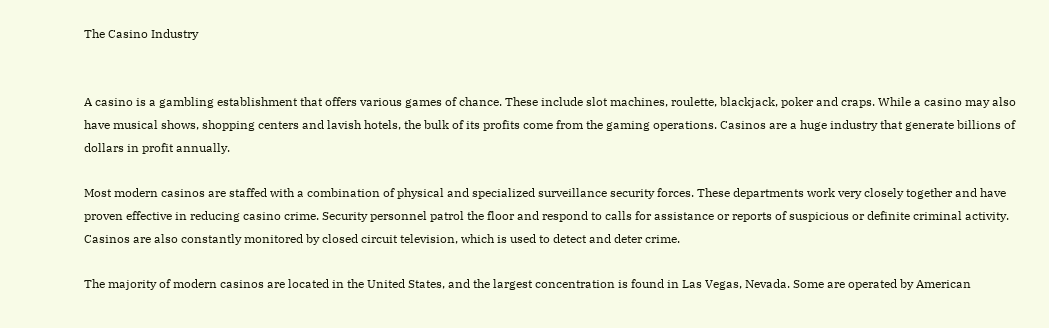The Casino Industry


A casino is a gambling establishment that offers various games of chance. These include slot machines, roulette, blackjack, poker and craps. While a casino may also have musical shows, shopping centers and lavish hotels, the bulk of its profits come from the gaming operations. Casinos are a huge industry that generate billions of dollars in profit annually.

Most modern casinos are staffed with a combination of physical and specialized surveillance security forces. These departments work very closely together and have proven effective in reducing casino crime. Security personnel patrol the floor and respond to calls for assistance or reports of suspicious or definite criminal activity. Casinos are also constantly monitored by closed circuit television, which is used to detect and deter crime.

The majority of modern casinos are located in the United States, and the largest concentration is found in Las Vegas, Nevada. Some are operated by American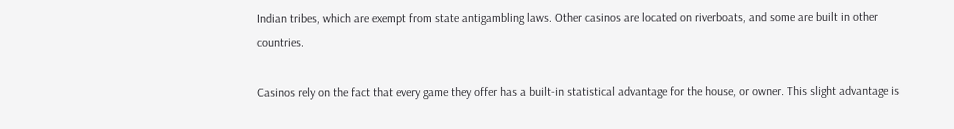Indian tribes, which are exempt from state antigambling laws. Other casinos are located on riverboats, and some are built in other countries.

Casinos rely on the fact that every game they offer has a built-in statistical advantage for the house, or owner. This slight advantage is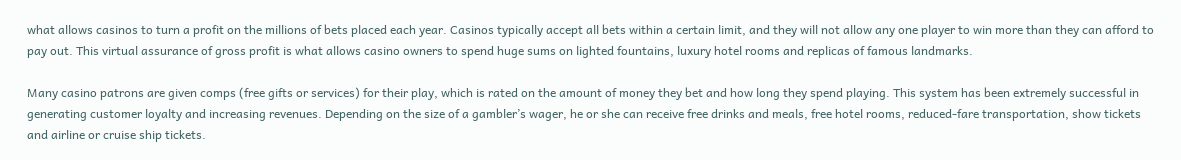what allows casinos to turn a profit on the millions of bets placed each year. Casinos typically accept all bets within a certain limit, and they will not allow any one player to win more than they can afford to pay out. This virtual assurance of gross profit is what allows casino owners to spend huge sums on lighted fountains, luxury hotel rooms and replicas of famous landmarks.

Many casino patrons are given comps (free gifts or services) for their play, which is rated on the amount of money they bet and how long they spend playing. This system has been extremely successful in generating customer loyalty and increasing revenues. Depending on the size of a gambler’s wager, he or she can receive free drinks and meals, free hotel rooms, reduced-fare transportation, show tickets and airline or cruise ship tickets.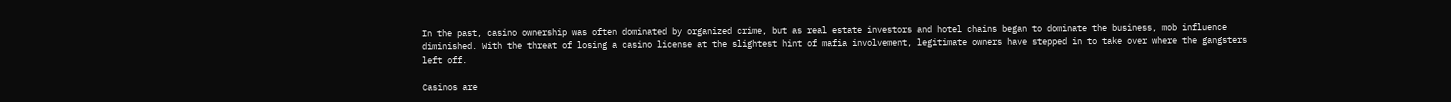In the past, casino ownership was often dominated by organized crime, but as real estate investors and hotel chains began to dominate the business, mob influence diminished. With the threat of losing a casino license at the slightest hint of mafia involvement, legitimate owners have stepped in to take over where the gangsters left off.

Casinos are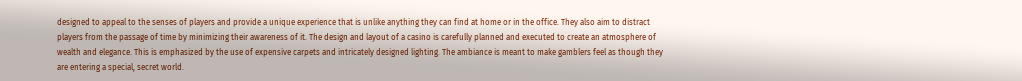designed to appeal to the senses of players and provide a unique experience that is unlike anything they can find at home or in the office. They also aim to distract players from the passage of time by minimizing their awareness of it. The design and layout of a casino is carefully planned and executed to create an atmosphere of wealth and elegance. This is emphasized by the use of expensive carpets and intricately designed lighting. The ambiance is meant to make gamblers feel as though they are entering a special, secret world.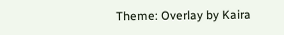Theme: Overlay by Kaira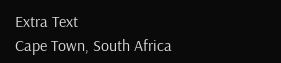Extra Text
Cape Town, South Africa